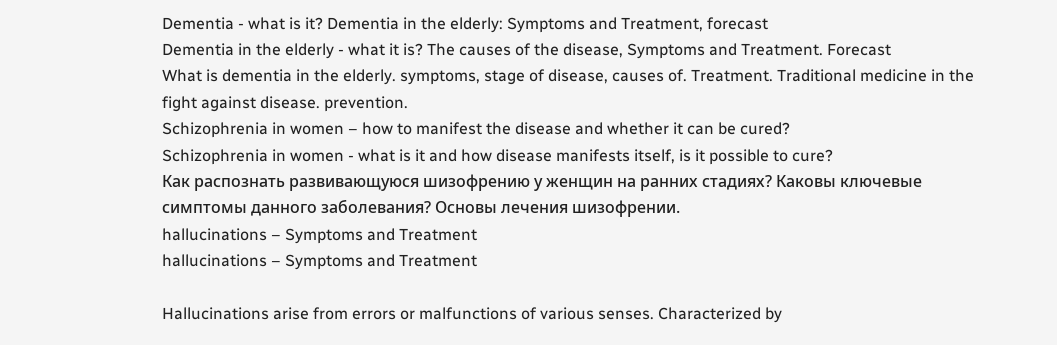Dementia - what is it? Dementia in the elderly: Symptoms and Treatment, forecast
Dementia in the elderly - what it is? The causes of the disease, Symptoms and Treatment. Forecast
What is dementia in the elderly. symptoms, stage of disease, causes of. Treatment. Traditional medicine in the fight against disease. prevention.
Schizophrenia in women – how to manifest the disease and whether it can be cured?
Schizophrenia in women - what is it and how disease manifests itself, is it possible to cure?
Как распознать развивающуюся шизофрению у женщин на ранних стадиях? Каковы ключевые симптомы данного заболевания? Основы лечения шизофрении.
hallucinations – Symptoms and Treatment
hallucinations – Symptoms and Treatment

Hallucinations arise from errors or malfunctions of various senses. Characterized by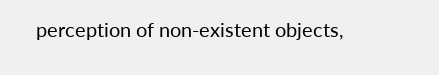perception of non-existent objects,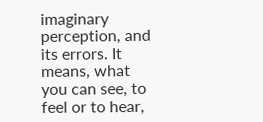imaginary perception, and its errors. It means, what you can see, to feel or to hear,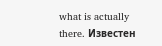what is actually there. Известен